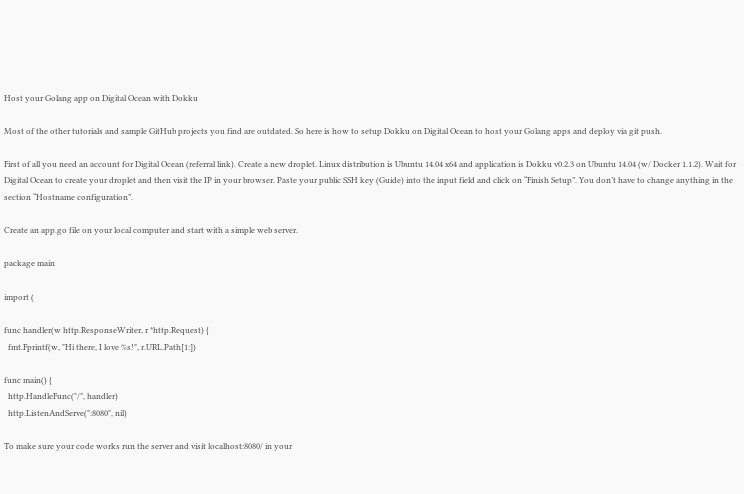Host your Golang app on Digital Ocean with Dokku

Most of the other tutorials and sample GitHub projects you find are outdated. So here is how to setup Dokku on Digital Ocean to host your Golang apps and deploy via git push.

First of all you need an account for Digital Ocean (referral link). Create a new droplet. Linux distribution is Ubuntu 14.04 x64 and application is Dokku v0.2.3 on Ubuntu 14.04 (w/ Docker 1.1.2). Wait for Digital Ocean to create your droplet and then visit the IP in your browser. Paste your public SSH key (Guide) into the input field and click on “Finish Setup”. You don’t have to change anything in the section “Hostname configuration”.

Create an app.go file on your local computer and start with a simple web server.

package main

import (

func handler(w http.ResponseWriter, r *http.Request) {
  fmt.Fprintf(w, "Hi there, I love %s!", r.URL.Path[1:])

func main() {
  http.HandleFunc("/", handler)
  http.ListenAndServe(":8080", nil)

To make sure your code works run the server and visit localhost:8080/ in your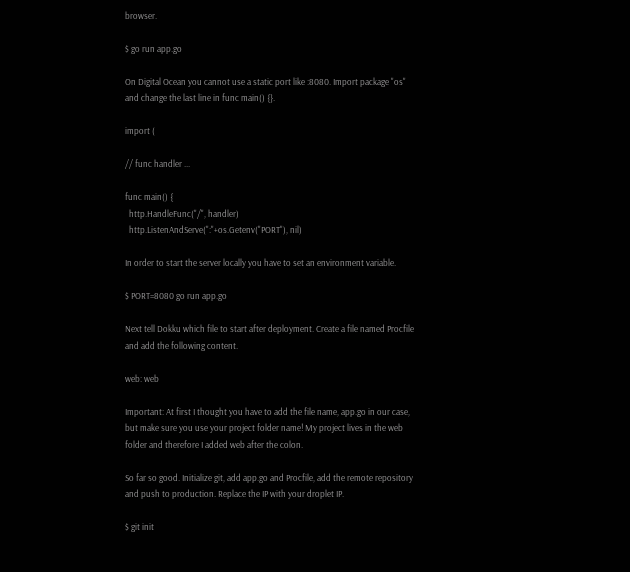browser.

$ go run app.go

On Digital Ocean you cannot use a static port like :8080. Import package "os" and change the last line in func main() {}.

import (

// func handler ...

func main() {
  http.HandleFunc("/", handler)
  http.ListenAndServe(":"+os.Getenv("PORT"), nil)

In order to start the server locally you have to set an environment variable.

$ PORT=8080 go run app.go

Next tell Dokku which file to start after deployment. Create a file named Procfile and add the following content.

web: web

Important: At first I thought you have to add the file name, app.go in our case, but make sure you use your project folder name! My project lives in the web folder and therefore I added web after the colon.

So far so good. Initialize git, add app.go and Procfile, add the remote repository and push to production. Replace the IP with your droplet IP.

$ git init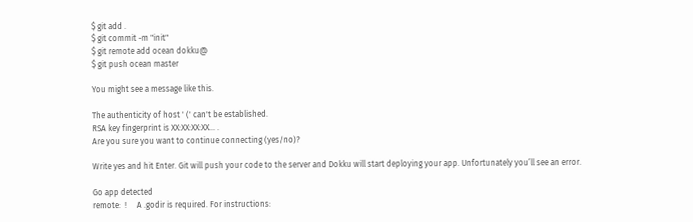$ git add .
$ git commit -m "init"
$ git remote add ocean dokku@
$ git push ocean master

You might see a message like this.

The authenticity of host ' (' can't be established.
RSA key fingerprint is XX:XX:XX:XX... .
Are you sure you want to continue connecting (yes/no)?

Write yes and hit Enter. Git will push your code to the server and Dokku will start deploying your app. Unfortunately you’ll see an error.

Go app detected
remote:  !     A .godir is required. For instructions: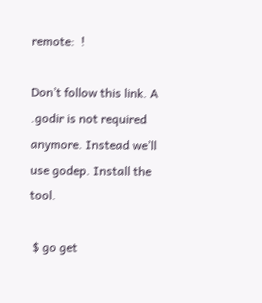remote:  !

Don’t follow this link. A .godir is not required anymore. Instead we’ll use godep. Install the tool.

 $ go get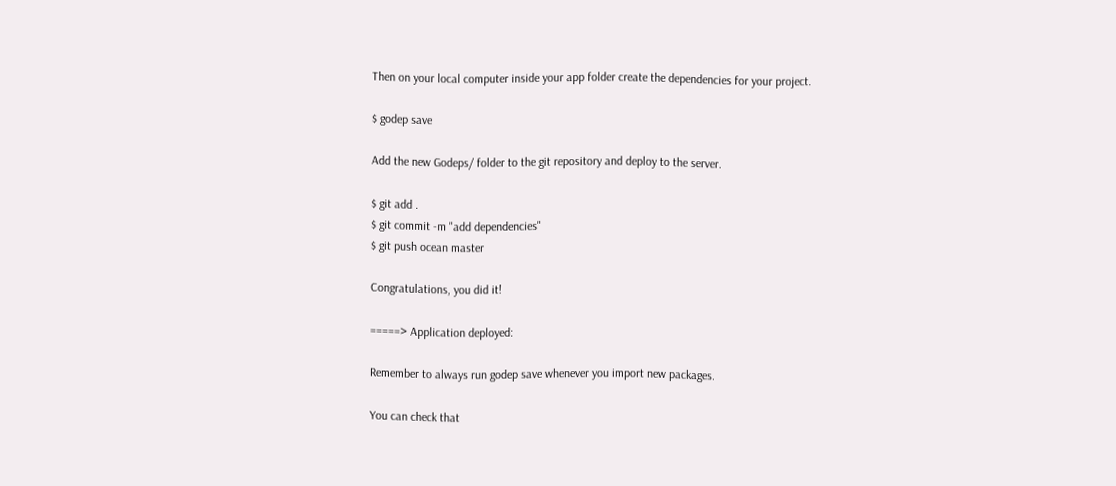Then on your local computer inside your app folder create the dependencies for your project.

$ godep save

Add the new Godeps/ folder to the git repository and deploy to the server.

$ git add .
$ git commit -m "add dependencies"
$ git push ocean master

Congratulations, you did it!

=====> Application deployed:

Remember to always run godep save whenever you import new packages.

You can check that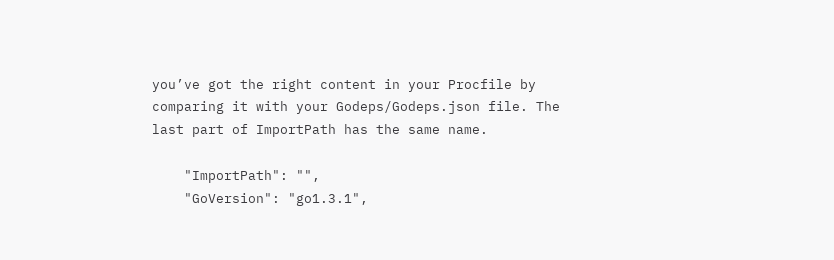you’ve got the right content in your Procfile by comparing it with your Godeps/Godeps.json file. The last part of ImportPath has the same name.

    "ImportPath": "",
    "GoVersion": "go1.3.1",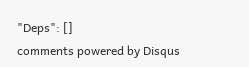"Deps": []
comments powered by Disqus